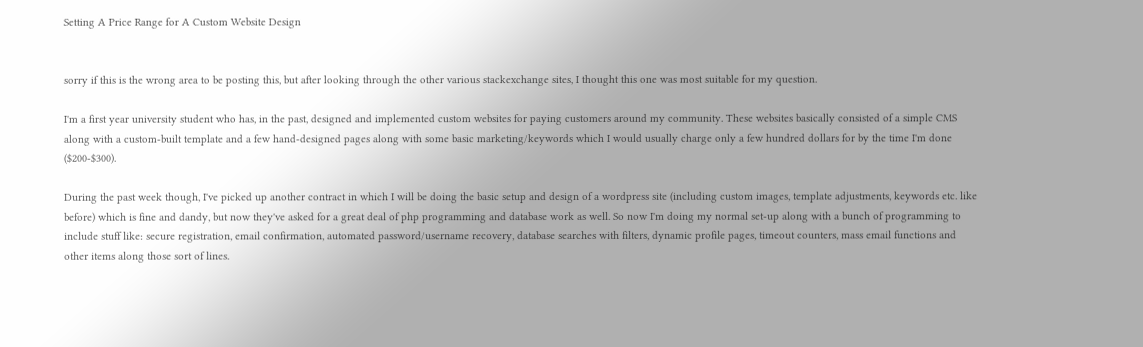Setting A Price Range for A Custom Website Design


sorry if this is the wrong area to be posting this, but after looking through the other various stackexchange sites, I thought this one was most suitable for my question.

I'm a first year university student who has, in the past, designed and implemented custom websites for paying customers around my community. These websites basically consisted of a simple CMS along with a custom-built template and a few hand-designed pages along with some basic marketing/keywords which I would usually charge only a few hundred dollars for by the time I'm done ($200-$300).

During the past week though, I've picked up another contract in which I will be doing the basic setup and design of a wordpress site (including custom images, template adjustments, keywords etc. like before) which is fine and dandy, but now they've asked for a great deal of php programming and database work as well. So now I'm doing my normal set-up along with a bunch of programming to include stuff like: secure registration, email confirmation, automated password/username recovery, database searches with filters, dynamic profile pages, timeout counters, mass email functions and other items along those sort of lines.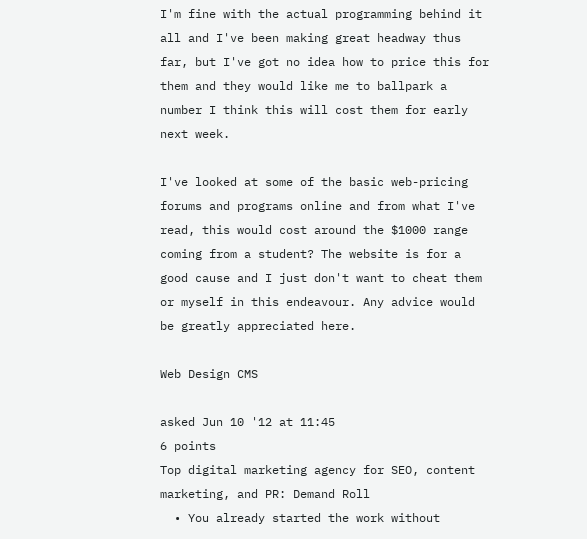I'm fine with the actual programming behind it all and I've been making great headway thus far, but I've got no idea how to price this for them and they would like me to ballpark a number I think this will cost them for early next week.

I've looked at some of the basic web-pricing forums and programs online and from what I've read, this would cost around the $1000 range coming from a student? The website is for a good cause and I just don't want to cheat them or myself in this endeavour. Any advice would be greatly appreciated here.

Web Design CMS

asked Jun 10 '12 at 11:45
6 points
Top digital marketing agency for SEO, content marketing, and PR: Demand Roll
  • You already started the work without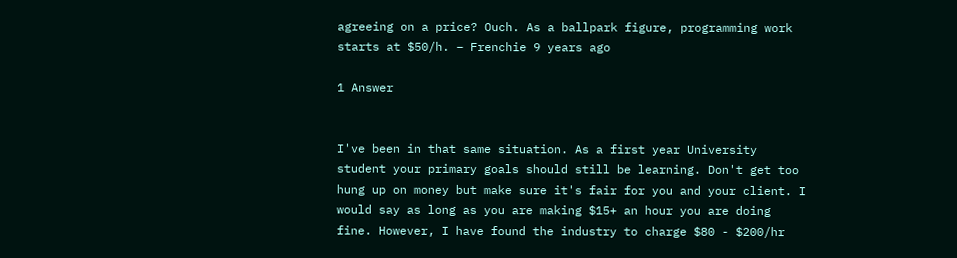agreeing on a price? Ouch. As a ballpark figure, programming work starts at $50/h. – Frenchie 9 years ago

1 Answer


I've been in that same situation. As a first year University student your primary goals should still be learning. Don't get too hung up on money but make sure it's fair for you and your client. I would say as long as you are making $15+ an hour you are doing fine. However, I have found the industry to charge $80 - $200/hr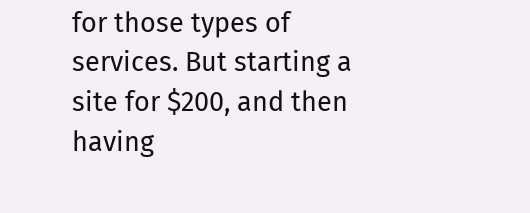for those types of services. But starting a site for $200, and then having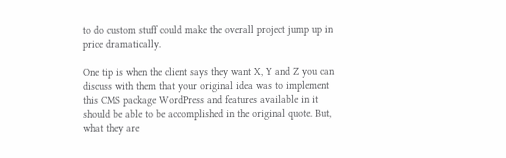to do custom stuff could make the overall project jump up in price dramatically.

One tip is when the client says they want X, Y and Z you can discuss with them that your original idea was to implement this CMS package WordPress and features available in it should be able to be accomplished in the original quote. But, what they are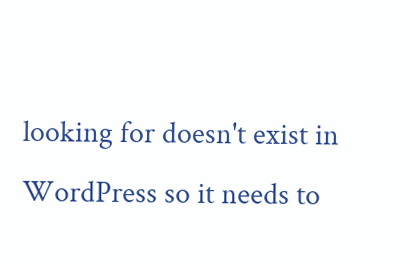looking for doesn't exist in WordPress so it needs to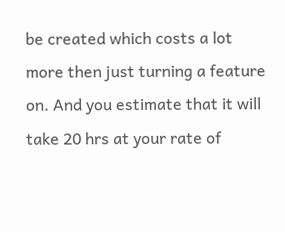be created which costs a lot more then just turning a feature on. And you estimate that it will take 20 hrs at your rate of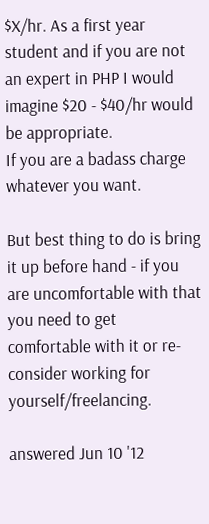$X/hr. As a first year student and if you are not an expert in PHP I would imagine $20 - $40/hr would be appropriate.
If you are a badass charge whatever you want.

But best thing to do is bring it up before hand - if you are uncomfortable with that you need to get comfortable with it or re-consider working for yourself/freelancing.

answered Jun 10 '12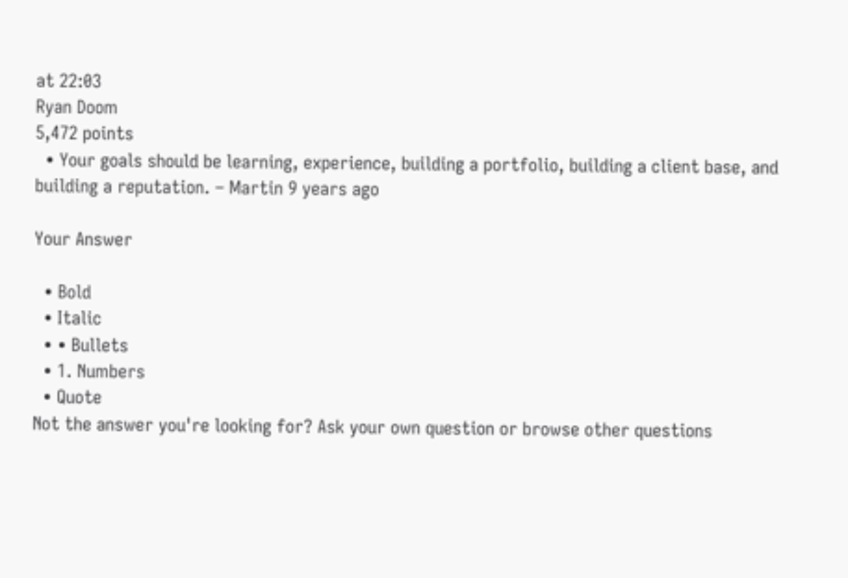at 22:03
Ryan Doom
5,472 points
  • Your goals should be learning, experience, building a portfolio, building a client base, and building a reputation. – Martin 9 years ago

Your Answer

  • Bold
  • Italic
  • • Bullets
  • 1. Numbers
  • Quote
Not the answer you're looking for? Ask your own question or browse other questions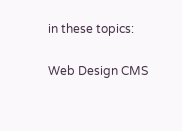in these topics:

Web Design CMS